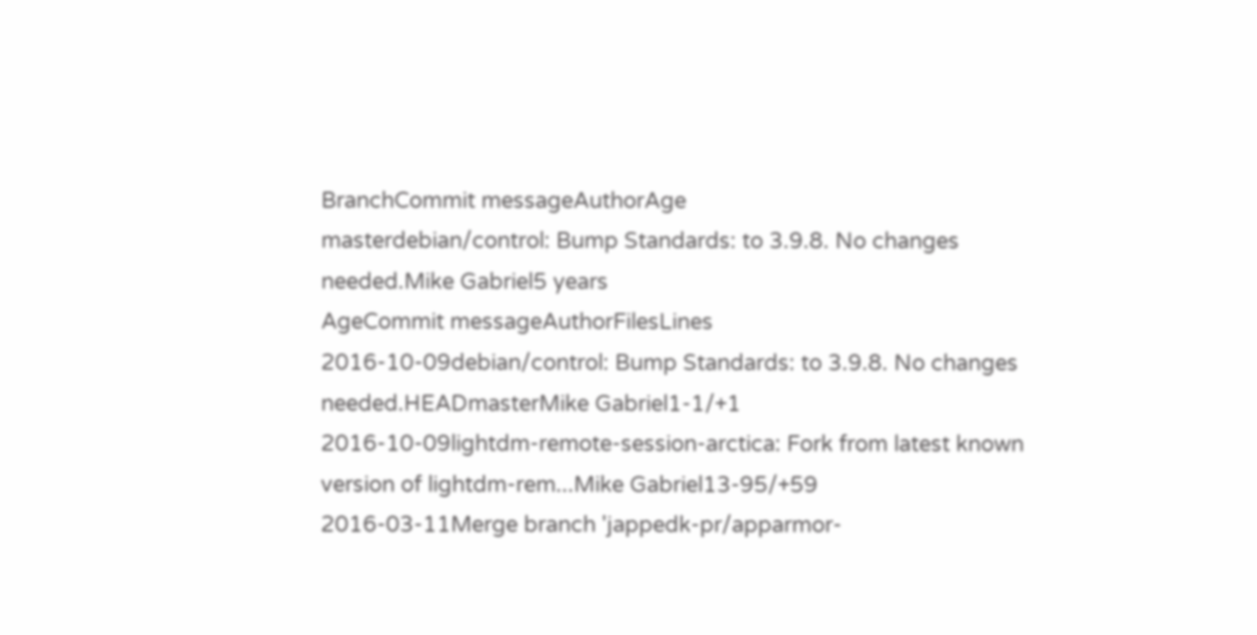BranchCommit messageAuthorAge
masterdebian/control: Bump Standards: to 3.9.8. No changes needed.Mike Gabriel5 years
AgeCommit messageAuthorFilesLines
2016-10-09debian/control: Bump Standards: to 3.9.8. No changes needed.HEADmasterMike Gabriel1-1/+1
2016-10-09lightdm-remote-session-arctica: Fork from latest known version of lightdm-rem...Mike Gabriel13-95/+59
2016-03-11Merge branch 'jappedk-pr/apparmor-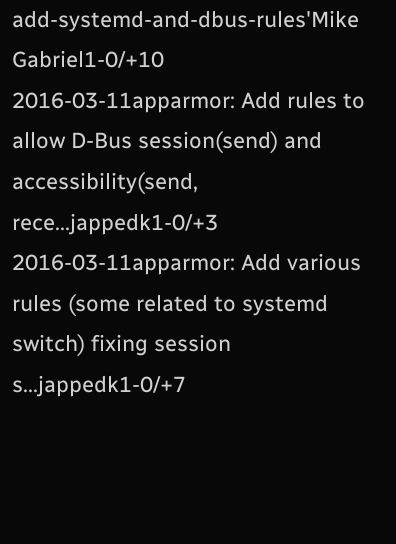add-systemd-and-dbus-rules'Mike Gabriel1-0/+10
2016-03-11apparmor: Add rules to allow D-Bus session(send) and accessibility(send, rece...jappedk1-0/+3
2016-03-11apparmor: Add various rules (some related to systemd switch) fixing session s...jappedk1-0/+7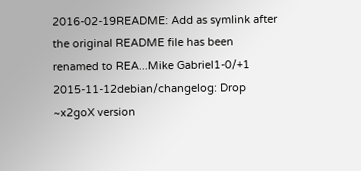2016-02-19README: Add as symlink after the original README file has been renamed to REA...Mike Gabriel1-0/+1
2015-11-12debian/changelog: Drop ~x2goX version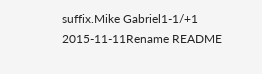suffix.Mike Gabriel1-1/+1
2015-11-11Rename README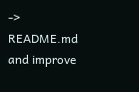-> README.md and improve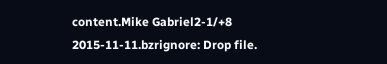content.Mike Gabriel2-1/+8
2015-11-11.bzrignore: Drop file.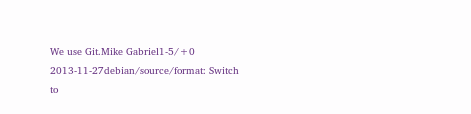We use Git.Mike Gabriel1-5/+0
2013-11-27debian/source/format: Switch to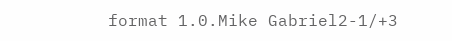format 1.0.Mike Gabriel2-1/+3